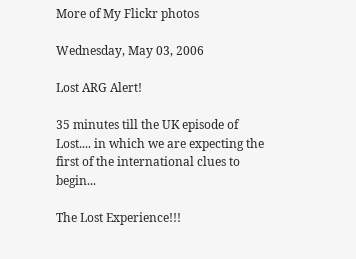More of My Flickr photos

Wednesday, May 03, 2006

Lost ARG Alert!

35 minutes till the UK episode of Lost.... in which we are expecting the first of the international clues to begin...

The Lost Experience!!!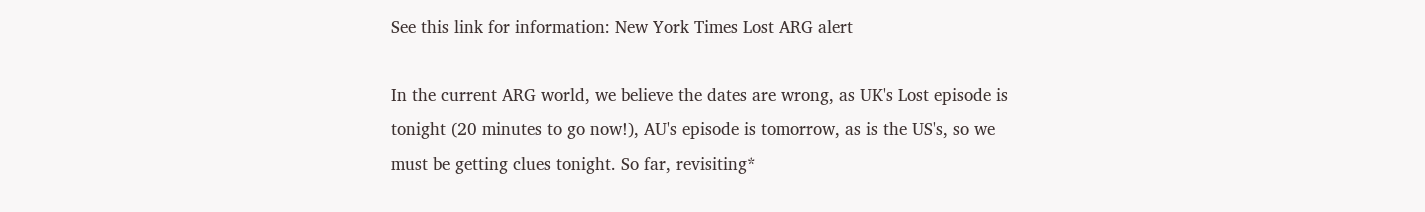See this link for information: New York Times Lost ARG alert

In the current ARG world, we believe the dates are wrong, as UK's Lost episode is tonight (20 minutes to go now!), AU's episode is tomorrow, as is the US's, so we must be getting clues tonight. So far, revisiting*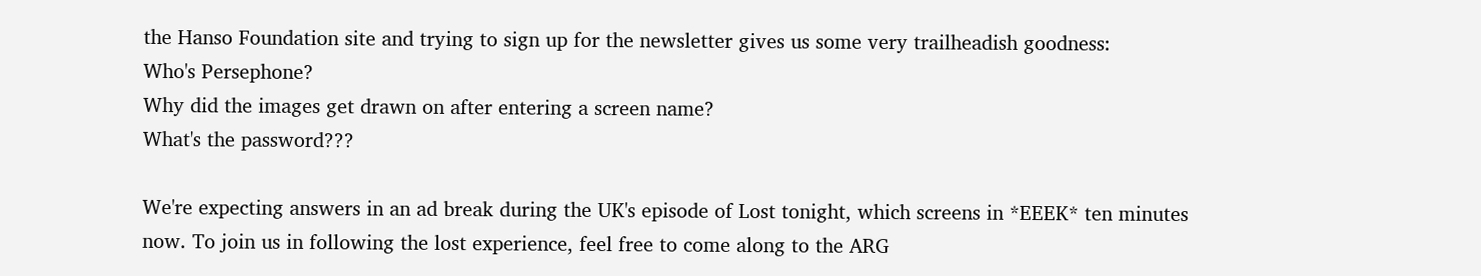the Hanso Foundation site and trying to sign up for the newsletter gives us some very trailheadish goodness:
Who's Persephone?
Why did the images get drawn on after entering a screen name?
What's the password???

We're expecting answers in an ad break during the UK's episode of Lost tonight, which screens in *EEEK* ten minutes now. To join us in following the lost experience, feel free to come along to the ARG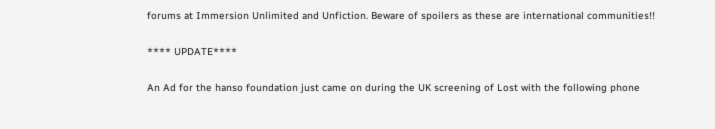forums at Immersion Unlimited and Unfiction. Beware of spoilers as these are international communities!!

**** UPDATE****

An Ad for the hanso foundation just came on during the UK screening of Lost with the following phone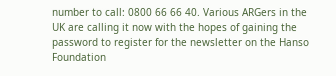number to call: 0800 66 66 40. Various ARGers in the UK are calling it now with the hopes of gaining the password to register for the newsletter on the Hanso Foundation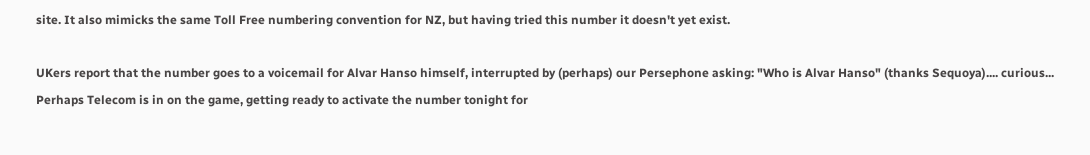site. It also mimicks the same Toll Free numbering convention for NZ, but having tried this number it doesn't yet exist.

UKers report that the number goes to a voicemail for Alvar Hanso himself, interrupted by (perhaps) our Persephone asking: "Who is Alvar Hanso" (thanks Sequoya).... curious...
Perhaps Telecom is in on the game, getting ready to activate the number tonight for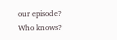our episode? Who knows?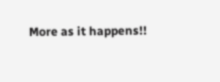More as it happens!!